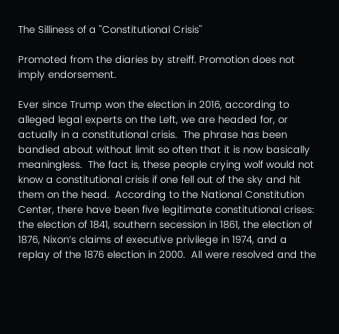The Silliness of a "Constitutional Crisis"

Promoted from the diaries by streiff. Promotion does not imply endorsement.

Ever since Trump won the election in 2016, according to alleged legal experts on the Left, we are headed for, or actually in a constitutional crisis.  The phrase has been bandied about without limit so often that it is now basically meaningless.  The fact is, these people crying wolf would not know a constitutional crisis if one fell out of the sky and hit them on the head.  According to the National Constitution Center, there have been five legitimate constitutional crises: the election of 1841, southern secession in 1861, the election of 1876, Nixon’s claims of executive privilege in 1974, and a replay of the 1876 election in 2000.  All were resolved and the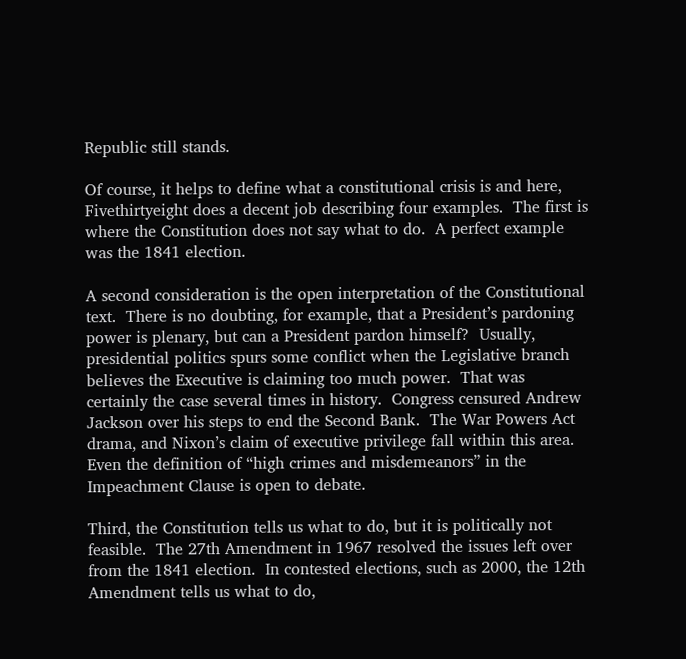Republic still stands.

Of course, it helps to define what a constitutional crisis is and here, Fivethirtyeight does a decent job describing four examples.  The first is where the Constitution does not say what to do.  A perfect example was the 1841 election.

A second consideration is the open interpretation of the Constitutional text.  There is no doubting, for example, that a President’s pardoning power is plenary, but can a President pardon himself?  Usually, presidential politics spurs some conflict when the Legislative branch believes the Executive is claiming too much power.  That was certainly the case several times in history.  Congress censured Andrew Jackson over his steps to end the Second Bank.  The War Powers Act drama, and Nixon’s claim of executive privilege fall within this area.  Even the definition of “high crimes and misdemeanors” in the Impeachment Clause is open to debate.

Third, the Constitution tells us what to do, but it is politically not feasible.  The 27th Amendment in 1967 resolved the issues left over from the 1841 election.  In contested elections, such as 2000, the 12th Amendment tells us what to do,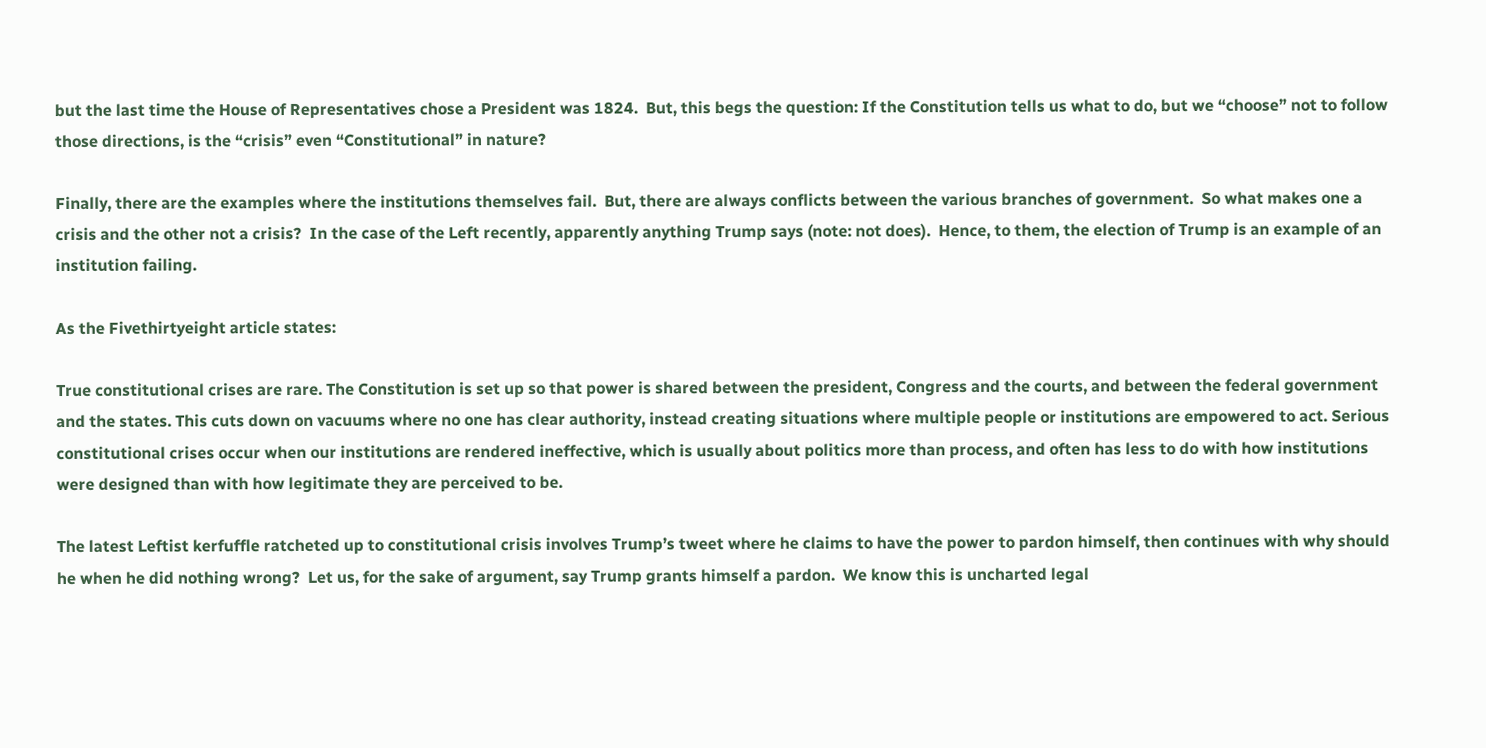but the last time the House of Representatives chose a President was 1824.  But, this begs the question: If the Constitution tells us what to do, but we “choose” not to follow those directions, is the “crisis” even “Constitutional” in nature?

Finally, there are the examples where the institutions themselves fail.  But, there are always conflicts between the various branches of government.  So what makes one a crisis and the other not a crisis?  In the case of the Left recently, apparently anything Trump says (note: not does).  Hence, to them, the election of Trump is an example of an institution failing.

As the Fivethirtyeight article states:

True constitutional crises are rare. The Constitution is set up so that power is shared between the president, Congress and the courts, and between the federal government and the states. This cuts down on vacuums where no one has clear authority, instead creating situations where multiple people or institutions are empowered to act. Serious constitutional crises occur when our institutions are rendered ineffective, which is usually about politics more than process, and often has less to do with how institutions were designed than with how legitimate they are perceived to be.

The latest Leftist kerfuffle ratcheted up to constitutional crisis involves Trump’s tweet where he claims to have the power to pardon himself, then continues with why should he when he did nothing wrong?  Let us, for the sake of argument, say Trump grants himself a pardon.  We know this is uncharted legal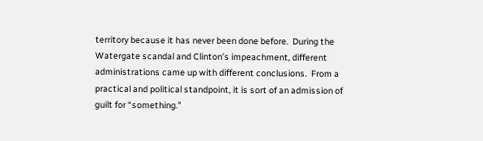territory because it has never been done before.  During the Watergate scandal and Clinton’s impeachment, different administrations came up with different conclusions.  From a practical and political standpoint, it is sort of an admission of guilt for “something.”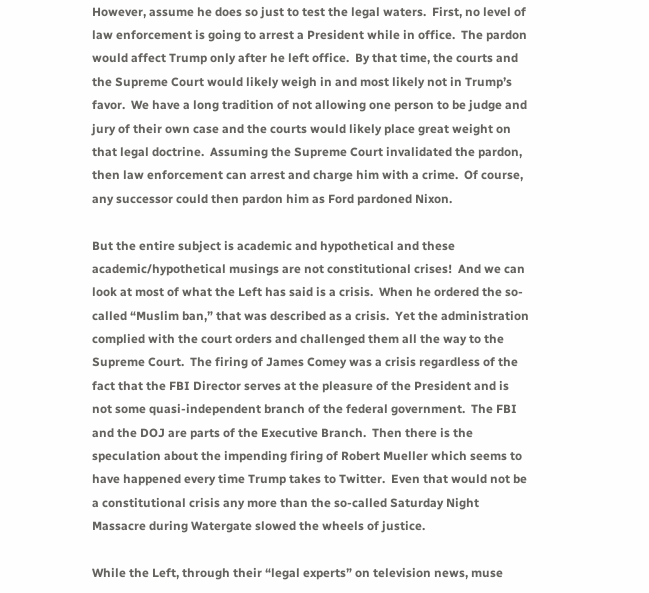However, assume he does so just to test the legal waters.  First, no level of law enforcement is going to arrest a President while in office.  The pardon would affect Trump only after he left office.  By that time, the courts and the Supreme Court would likely weigh in and most likely not in Trump’s favor.  We have a long tradition of not allowing one person to be judge and jury of their own case and the courts would likely place great weight on that legal doctrine.  Assuming the Supreme Court invalidated the pardon, then law enforcement can arrest and charge him with a crime.  Of course, any successor could then pardon him as Ford pardoned Nixon.

But the entire subject is academic and hypothetical and these academic/hypothetical musings are not constitutional crises!  And we can look at most of what the Left has said is a crisis.  When he ordered the so-called “Muslim ban,” that was described as a crisis.  Yet the administration complied with the court orders and challenged them all the way to the Supreme Court.  The firing of James Comey was a crisis regardless of the fact that the FBI Director serves at the pleasure of the President and is not some quasi-independent branch of the federal government.  The FBI and the DOJ are parts of the Executive Branch.  Then there is the speculation about the impending firing of Robert Mueller which seems to have happened every time Trump takes to Twitter.  Even that would not be a constitutional crisis any more than the so-called Saturday Night Massacre during Watergate slowed the wheels of justice.

While the Left, through their “legal experts” on television news, muse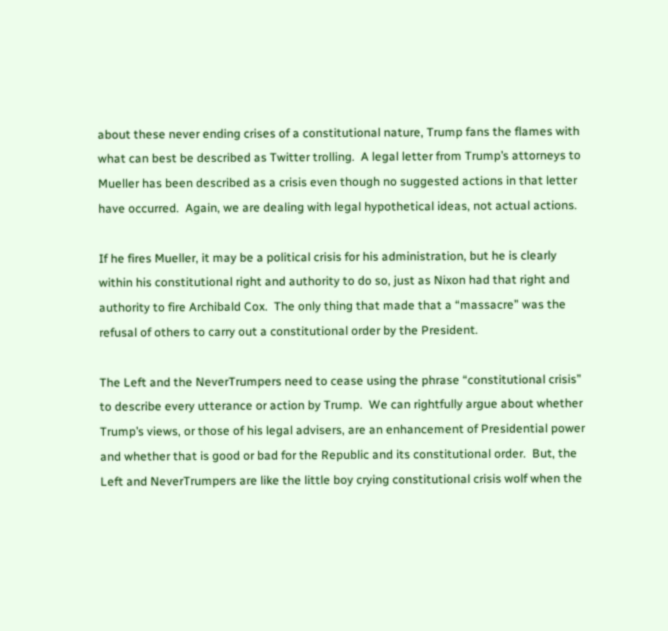about these never ending crises of a constitutional nature, Trump fans the flames with what can best be described as Twitter trolling.  A legal letter from Trump’s attorneys to Mueller has been described as a crisis even though no suggested actions in that letter have occurred.  Again, we are dealing with legal hypothetical ideas, not actual actions.

If he fires Mueller, it may be a political crisis for his administration, but he is clearly within his constitutional right and authority to do so, just as Nixon had that right and authority to fire Archibald Cox.  The only thing that made that a “massacre” was the refusal of others to carry out a constitutional order by the President.

The Left and the NeverTrumpers need to cease using the phrase “constitutional crisis” to describe every utterance or action by Trump.  We can rightfully argue about whether Trump’s views, or those of his legal advisers, are an enhancement of Presidential power and whether that is good or bad for the Republic and its constitutional order.  But, the Left and NeverTrumpers are like the little boy crying constitutional crisis wolf when the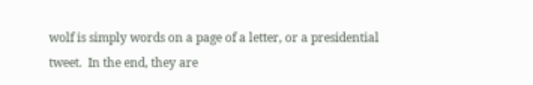wolf is simply words on a page of a letter, or a presidential tweet.  In the end, they are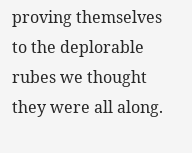proving themselves to the deplorable rubes we thought they were all along.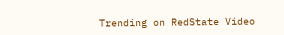Trending on RedState Video